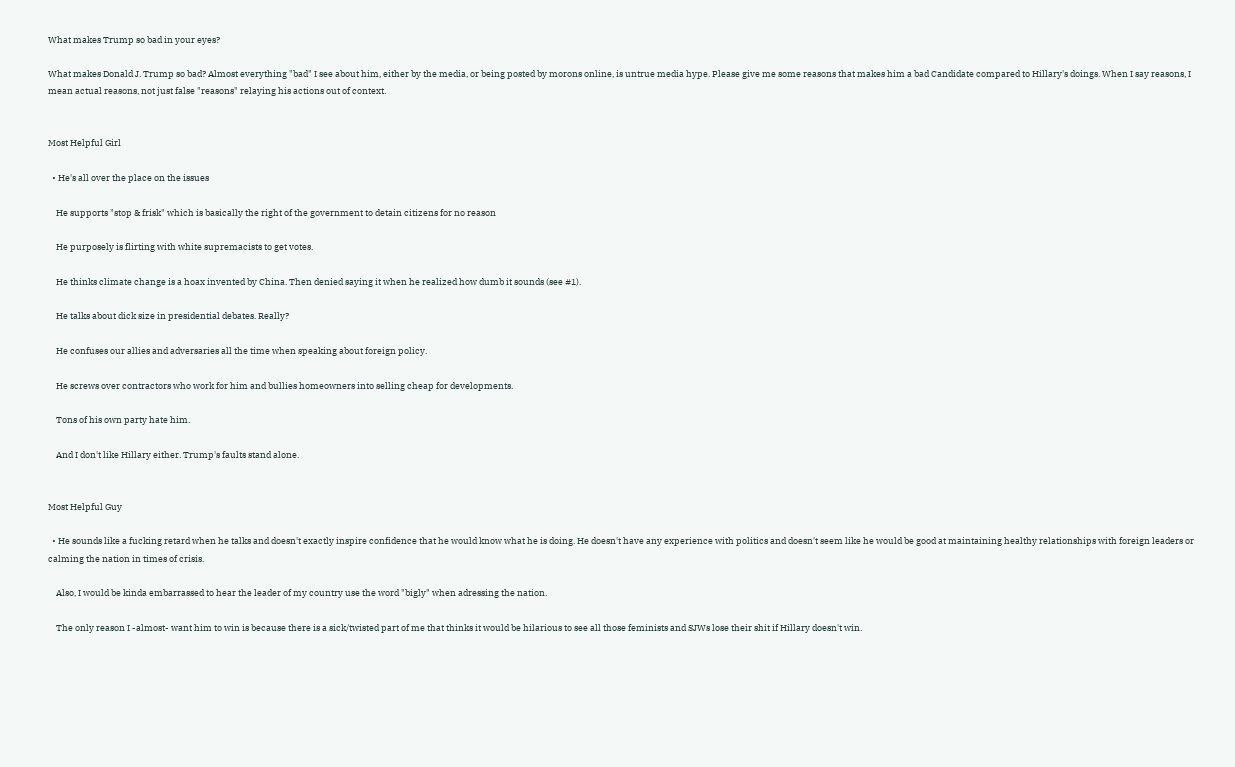What makes Trump so bad in your eyes?

What makes Donald J. Trump so bad? Almost everything "bad" I see about him, either by the media, or being posted by morons online, is untrue media hype. Please give me some reasons that makes him a bad Candidate compared to Hillary's doings. When I say reasons, I mean actual reasons, not just false "reasons" relaying his actions out of context.


Most Helpful Girl

  • He's all over the place on the issues

    He supports "stop & frisk" which is basically the right of the government to detain citizens for no reason

    He purposely is flirting with white supremacists to get votes.

    He thinks climate change is a hoax invented by China. Then denied saying it when he realized how dumb it sounds (see #1).

    He talks about dick size in presidential debates. Really?

    He confuses our allies and adversaries all the time when speaking about foreign policy.

    He screws over contractors who work for him and bullies homeowners into selling cheap for developments.

    Tons of his own party hate him.

    And I don't like Hillary either. Trump's faults stand alone.


Most Helpful Guy

  • He sounds like a fucking retard when he talks and doesn't exactly inspire confidence that he would know what he is doing. He doesn't have any experience with politics and doesn't seem like he would be good at maintaining healthy relationships with foreign leaders or calming the nation in times of crisis.

    Also, I would be kinda embarrassed to hear the leader of my country use the word "bigly" when adressing the nation.

    The only reason I -almost- want him to win is because there is a sick/twisted part of me that thinks it would be hilarious to see all those feminists and SJWs lose their shit if Hillary doesn't win.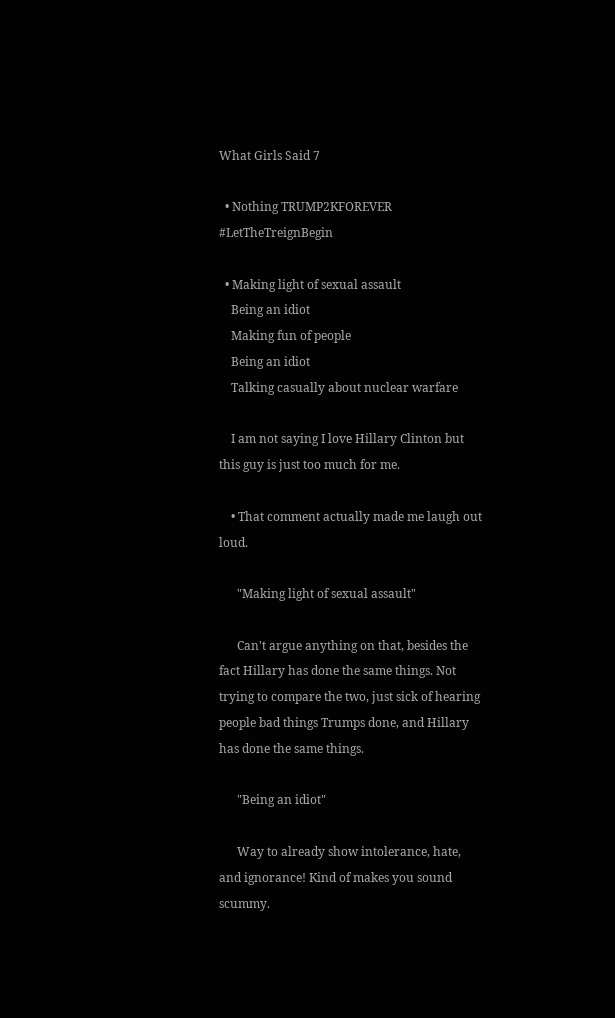What Girls Said 7

  • Nothing TRUMP2KFOREVER #LetTheTreignBegin

  • Making light of sexual assault
    Being an idiot
    Making fun of people
    Being an idiot
    Talking casually about nuclear warfare

    I am not saying I love Hillary Clinton but this guy is just too much for me.

    • That comment actually made me laugh out loud.

      "Making light of sexual assault"

      Can't argue anything on that, besides the fact Hillary has done the same things. Not trying to compare the two, just sick of hearing people bad things Trumps done, and Hillary has done the same things.

      "Being an idiot"

      Way to already show intolerance, hate, and ignorance! Kind of makes you sound scummy.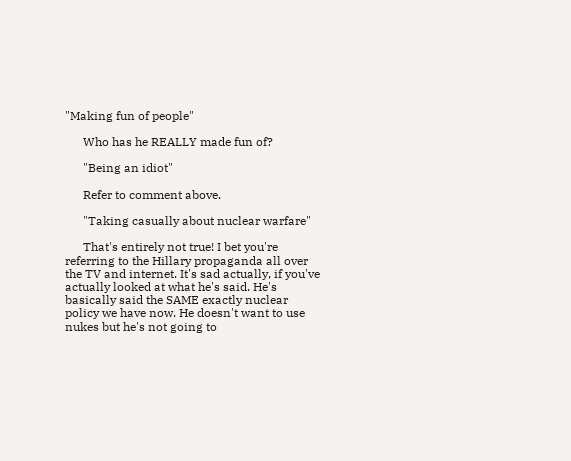"Making fun of people"

      Who has he REALLY made fun of?

      "Being an idiot"

      Refer to comment above.

      "Taking casually about nuclear warfare"

      That's entirely not true! I bet you're referring to the Hillary propaganda all over the TV and internet. It's sad actually, if you've actually looked at what he's said. He's basically said the SAME exactly nuclear policy we have now. He doesn't want to use nukes but he's not going to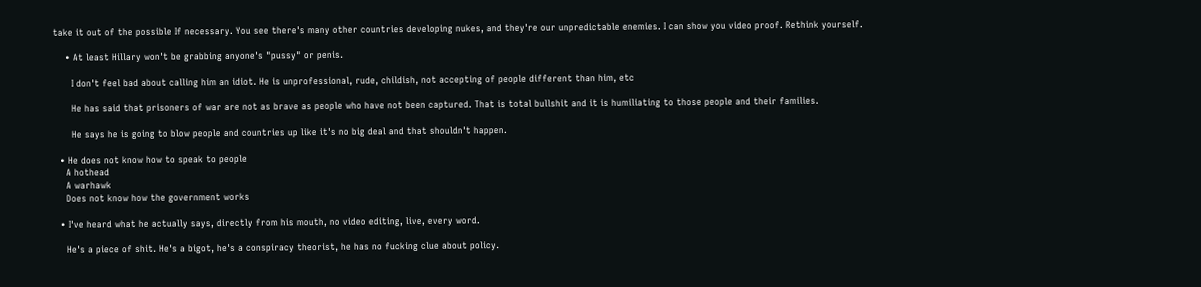take it out of the possible If necessary. You see there's many other countries developing nukes, and they're our unpredictable enemies. I can show you video proof. Rethink yourself.

    • At least Hillary won't be grabbing anyone's "pussy" or penis.

      I don't feel bad about calling him an idiot. He is unprofessional, rude, childish, not accepting of people different than him, etc

      He has said that prisoners of war are not as brave as people who have not been captured. That is total bullshit and it is humiliating to those people and their families.

      He says he is going to blow people and countries up like it's no big deal and that shouldn't happen.

  • He does not know how to speak to people
    A hothead
    A warhawk
    Does not know how the government works

  • I've heard what he actually says, directly from his mouth, no video editing, live, every word.

    He's a piece of shit. He's a bigot, he's a conspiracy theorist, he has no fucking clue about policy.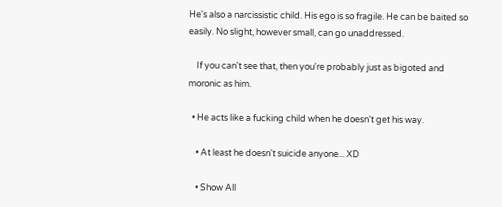He's also a narcissistic child. His ego is so fragile. He can be baited so easily. No slight, however small, can go unaddressed.

    If you can't see that, then you're probably just as bigoted and moronic as him.

  • He acts like a fucking child when he doesn't get his way.

    • At least he doesn't suicide anyone... XD

    • Show All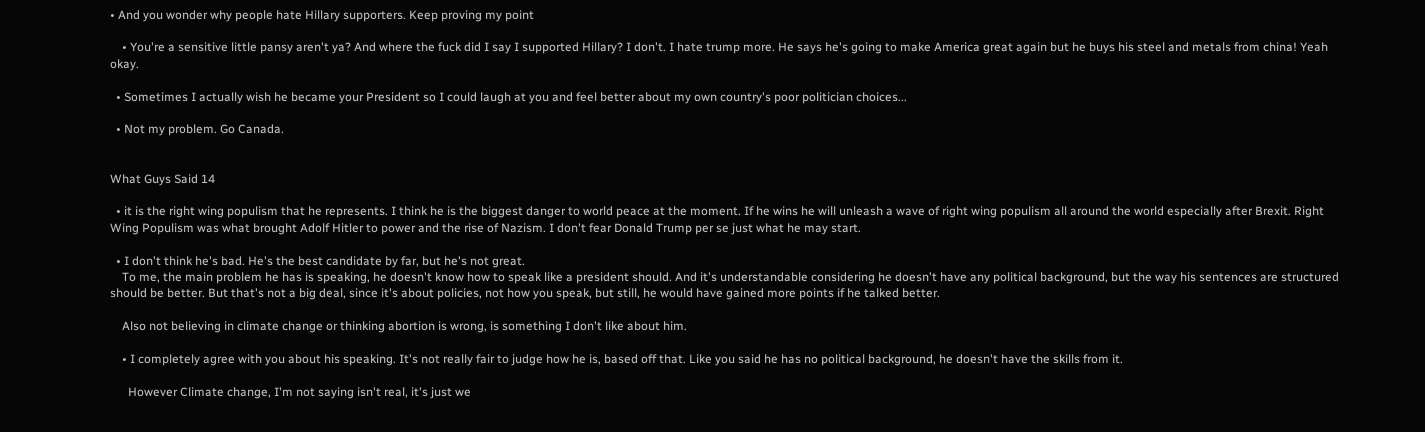• And you wonder why people hate Hillary supporters. Keep proving my point

    • You're a sensitive little pansy aren't ya? And where the fuck did I say I supported Hillary? I don't. I hate trump more. He says he's going to make America great again but he buys his steel and metals from china! Yeah okay.

  • Sometimes I actually wish he became your President so I could laugh at you and feel better about my own country's poor politician choices...

  • Not my problem. Go Canada.


What Guys Said 14

  • it is the right wing populism that he represents. I think he is the biggest danger to world peace at the moment. If he wins he will unleash a wave of right wing populism all around the world especially after Brexit. Right Wing Populism was what brought Adolf Hitler to power and the rise of Nazism. I don't fear Donald Trump per se just what he may start.

  • I don't think he's bad. He's the best candidate by far, but he's not great.
    To me, the main problem he has is speaking, he doesn't know how to speak like a president should. And it's understandable considering he doesn't have any political background, but the way his sentences are structured should be better. But that's not a big deal, since it's about policies, not how you speak, but still, he would have gained more points if he talked better.

    Also not believing in climate change or thinking abortion is wrong, is something I don't like about him.

    • I completely agree with you about his speaking. It's not really fair to judge how he is, based off that. Like you said he has no political background, he doesn't have the skills from it.

      However Climate change, I'm not saying isn't real, it's just we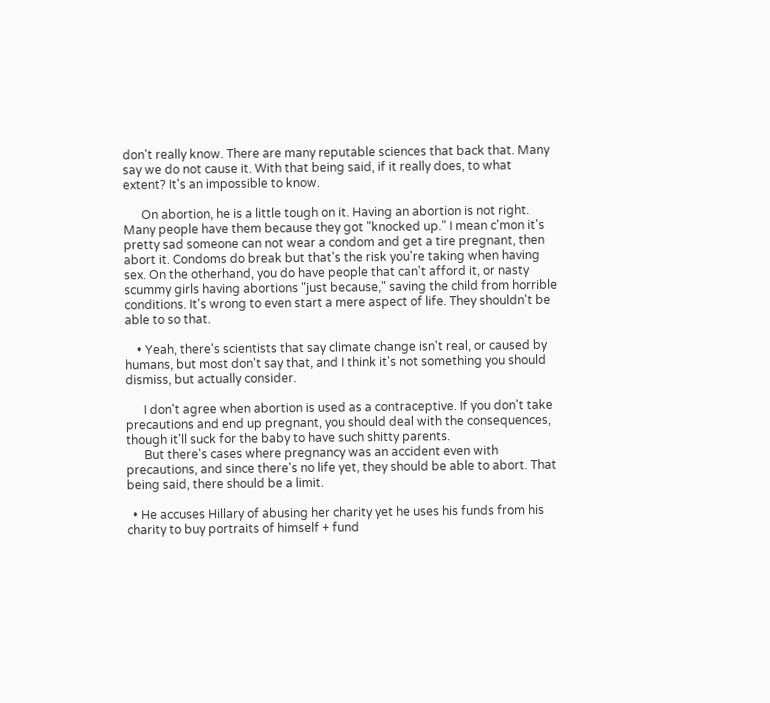don't really know. There are many reputable sciences that back that. Many say we do not cause it. With that being said, if it really does, to what extent? It's an impossible to know.

      On abortion, he is a little tough on it. Having an abortion is not right. Many people have them because they got "knocked up." I mean c'mon it's pretty sad someone can not wear a condom and get a tire pregnant, then abort it. Condoms do break but that's the risk you're taking when having sex. On the otherhand, you do have people that can't afford it, or nasty scummy girls having abortions "just because," saving the child from horrible conditions. It's wrong to even start a mere aspect of life. They shouldn't be able to so that.

    • Yeah, there's scientists that say climate change isn't real, or caused by humans, but most don't say that, and I think it's not something you should dismiss, but actually consider.

      I don't agree when abortion is used as a contraceptive. If you don't take precautions and end up pregnant, you should deal with the consequences, though it'll suck for the baby to have such shitty parents.
      But there's cases where pregnancy was an accident even with precautions, and since there's no life yet, they should be able to abort. That being said, there should be a limit.

  • He accuses Hillary of abusing her charity yet he uses his funds from his charity to buy portraits of himself + fund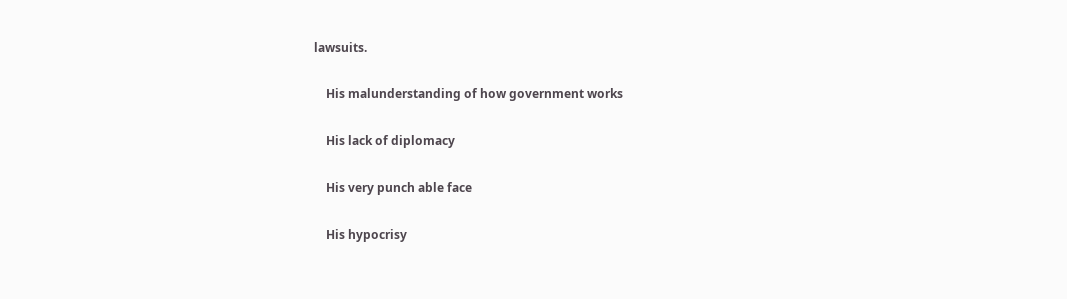lawsuits.

    His malunderstanding of how government works

    His lack of diplomacy

    His very punch able face

    His hypocrisy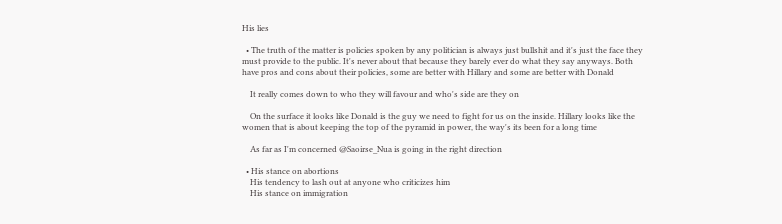His lies

  • The truth of the matter is policies spoken by any politician is always just bullshit and it's just the face they must provide to the public. It's never about that because they barely ever do what they say anyways. Both have pros and cons about their policies, some are better with Hillary and some are better with Donald

    It really comes down to who they will favour and who's side are they on

    On the surface it looks like Donald is the guy we need to fight for us on the inside. Hillary looks like the women that is about keeping the top of the pyramid in power, the way's its been for a long time

    As far as I'm concerned @Saoirse_Nua is going in the right direction

  • His stance on abortions
    His tendency to lash out at anyone who criticizes him
    His stance on immigration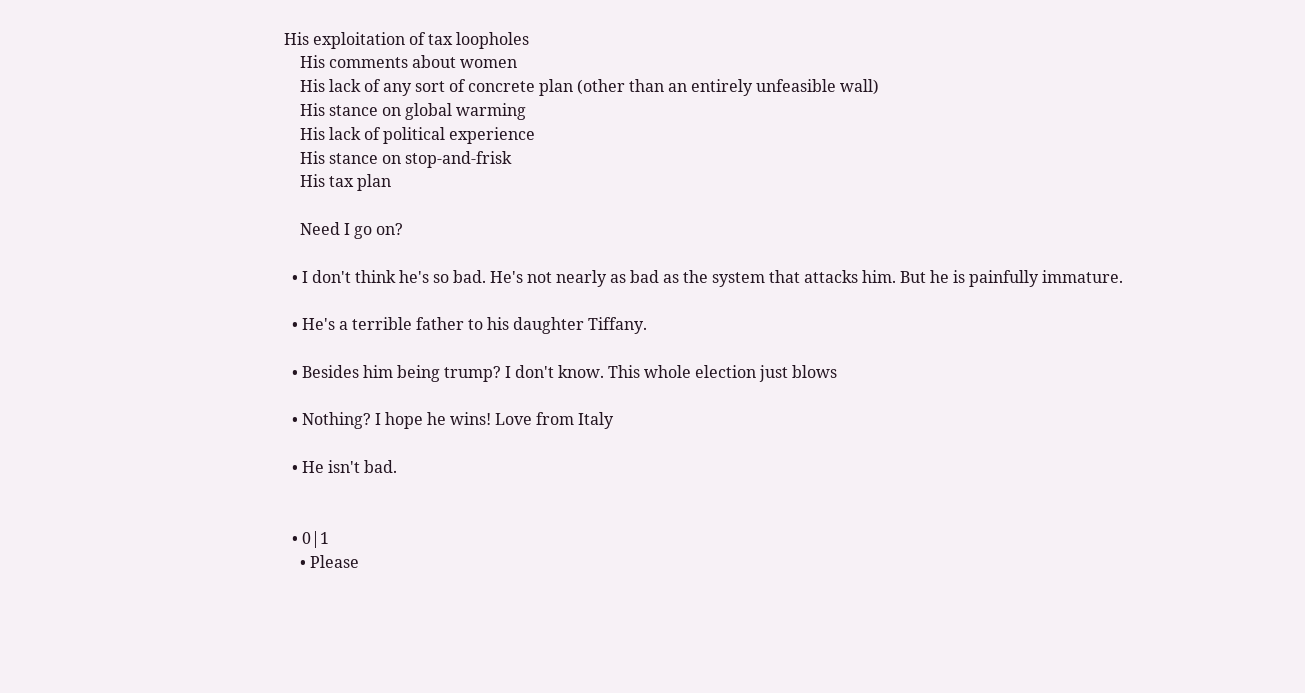His exploitation of tax loopholes
    His comments about women
    His lack of any sort of concrete plan (other than an entirely unfeasible wall)
    His stance on global warming
    His lack of political experience
    His stance on stop-and-frisk
    His tax plan

    Need I go on?

  • I don't think he's so bad. He's not nearly as bad as the system that attacks him. But he is painfully immature.

  • He's a terrible father to his daughter Tiffany.

  • Besides him being trump? I don't know. This whole election just blows

  • Nothing? I hope he wins! Love from Italy

  • He isn't bad.


  • 0|1
    • Please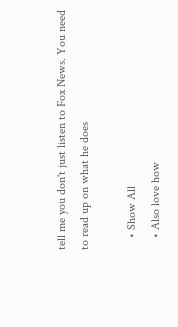tell me you don't just listen to Fox News. You need to read up on what he does

    • Show All
    • Also love how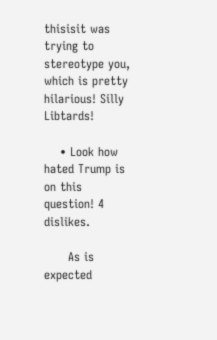thisisit was trying to stereotype you, which is pretty hilarious! Silly Libtards!

    • Look how hated Trump is on this question! 4 dislikes.

      As is expected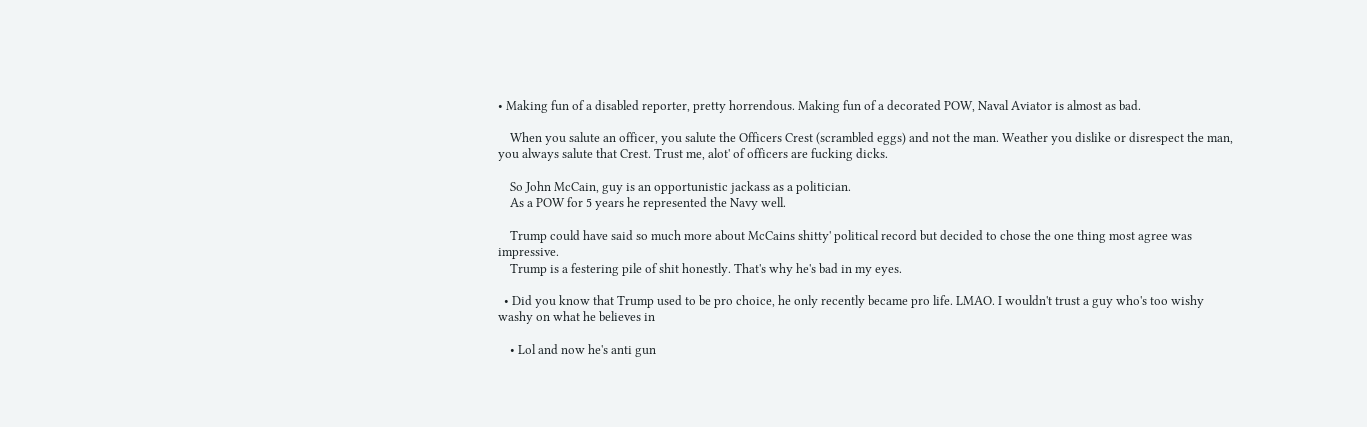• Making fun of a disabled reporter, pretty horrendous. Making fun of a decorated POW, Naval Aviator is almost as bad.

    When you salute an officer, you salute the Officers Crest (scrambled eggs) and not the man. Weather you dislike or disrespect the man, you always salute that Crest. Trust me, alot' of officers are fucking dicks.

    So John McCain, guy is an opportunistic jackass as a politician.
    As a POW for 5 years he represented the Navy well.

    Trump could have said so much more about McCains shitty' political record but decided to chose the one thing most agree was impressive.
    Trump is a festering pile of shit honestly. That's why he's bad in my eyes.

  • Did you know that Trump used to be pro choice, he only recently became pro life. LMAO. I wouldn't trust a guy who's too wishy washy on what he believes in

    • Lol and now he's anti gun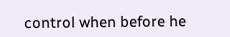control when before he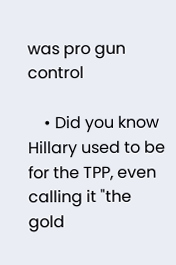was pro gun control

    • Did you know Hillary used to be for the TPP, even calling it "the gold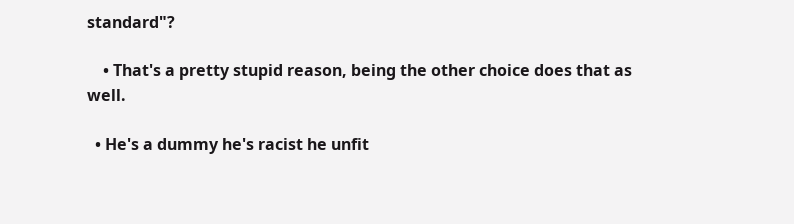standard"?

    • That's a pretty stupid reason, being the other choice does that as well.

  • He's a dummy he's racist he unfit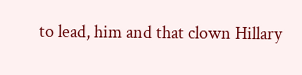to lead, him and that clown Hillary